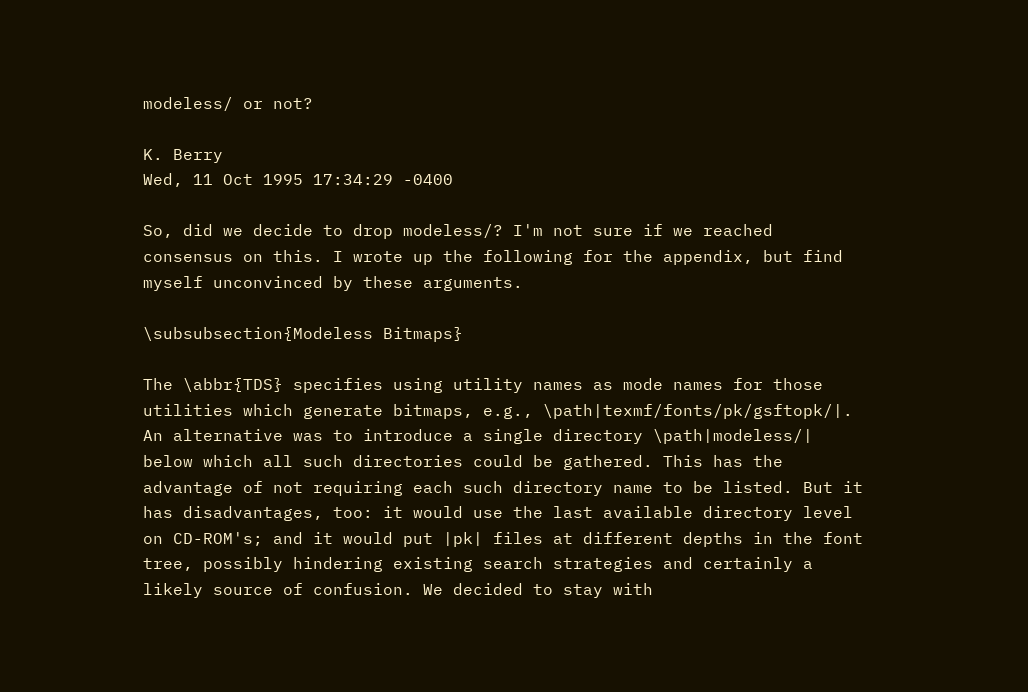modeless/ or not?

K. Berry
Wed, 11 Oct 1995 17:34:29 -0400

So, did we decide to drop modeless/? I'm not sure if we reached
consensus on this. I wrote up the following for the appendix, but find
myself unconvinced by these arguments.

\subsubsection{Modeless Bitmaps}

The \abbr{TDS} specifies using utility names as mode names for those
utilities which generate bitmaps, e.g., \path|texmf/fonts/pk/gsftopk/|.
An alternative was to introduce a single directory \path|modeless/|
below which all such directories could be gathered. This has the
advantage of not requiring each such directory name to be listed. But it
has disadvantages, too: it would use the last available directory level
on CD-ROM's; and it would put |pk| files at different depths in the font
tree, possibly hindering existing search strategies and certainly a
likely source of confusion. We decided to stay with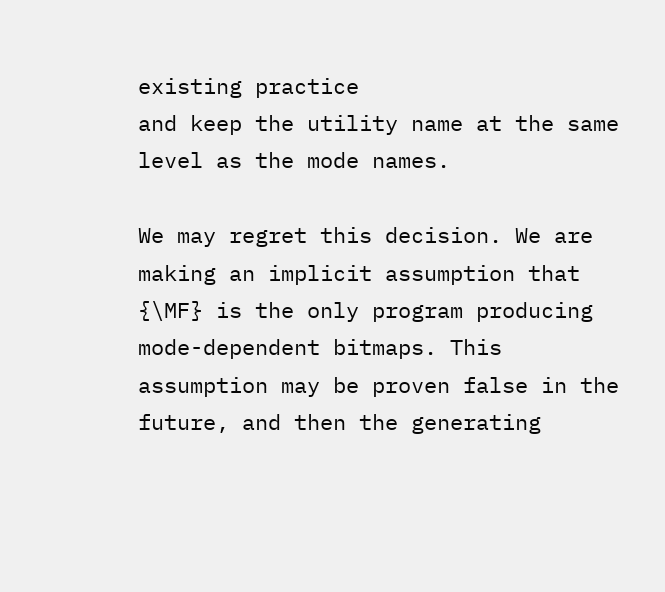existing practice
and keep the utility name at the same level as the mode names.

We may regret this decision. We are making an implicit assumption that
{\MF} is the only program producing mode-dependent bitmaps. This
assumption may be proven false in the future, and then the generating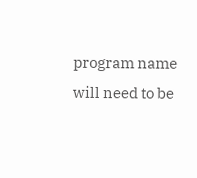program name will need to be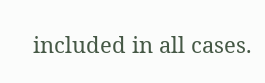included in all cases.